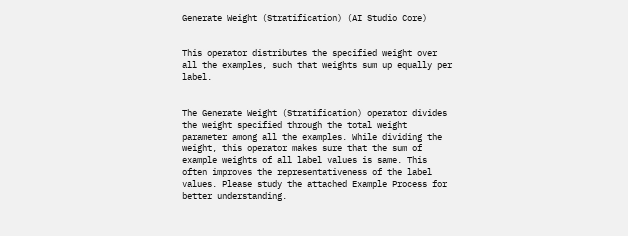Generate Weight (Stratification) (AI Studio Core)


This operator distributes the specified weight over all the examples, such that weights sum up equally per label.


The Generate Weight (Stratification) operator divides the weight specified through the total weight parameter among all the examples. While dividing the weight, this operator makes sure that the sum of example weights of all label values is same. This often improves the representativeness of the label values. Please study the attached Example Process for better understanding.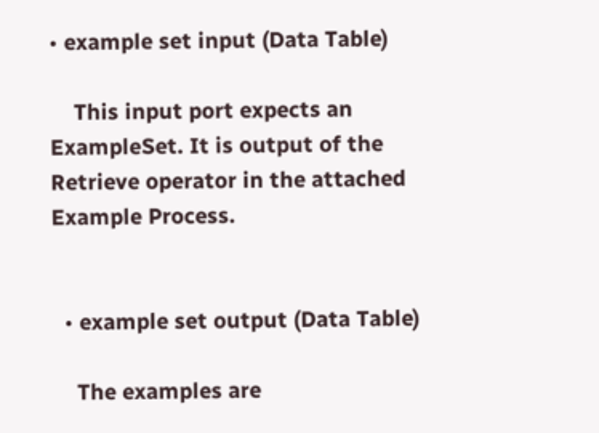• example set input (Data Table)

    This input port expects an ExampleSet. It is output of the Retrieve operator in the attached Example Process.


  • example set output (Data Table)

    The examples are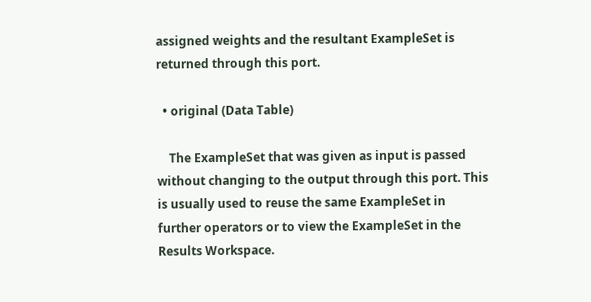assigned weights and the resultant ExampleSet is returned through this port.

  • original (Data Table)

    The ExampleSet that was given as input is passed without changing to the output through this port. This is usually used to reuse the same ExampleSet in further operators or to view the ExampleSet in the Results Workspace.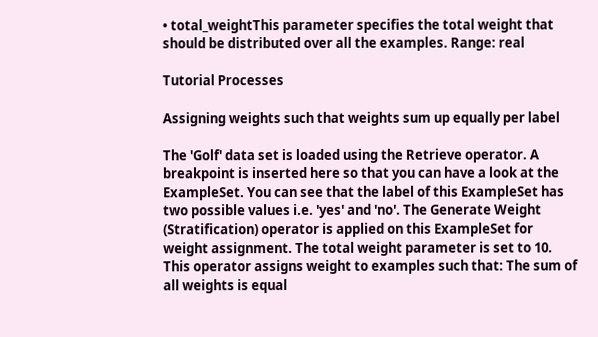• total_weightThis parameter specifies the total weight that should be distributed over all the examples. Range: real

Tutorial Processes

Assigning weights such that weights sum up equally per label

The 'Golf' data set is loaded using the Retrieve operator. A breakpoint is inserted here so that you can have a look at the ExampleSet. You can see that the label of this ExampleSet has two possible values i.e. 'yes' and 'no'. The Generate Weight (Stratification) operator is applied on this ExampleSet for weight assignment. The total weight parameter is set to 10. This operator assigns weight to examples such that: The sum of all weights is equal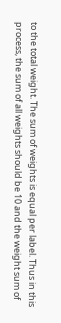to the total weight. The sum of weights is equal per label. Thus in this process, the sum of all weights should be 10 and the weight sum of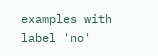examples with label 'no'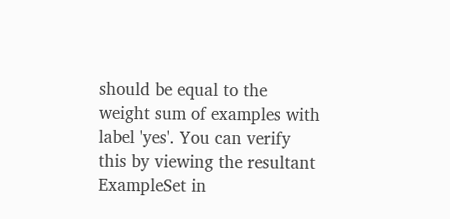should be equal to the weight sum of examples with label 'yes'. You can verify this by viewing the resultant ExampleSet in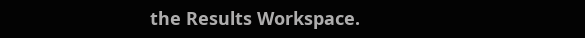the Results Workspace.